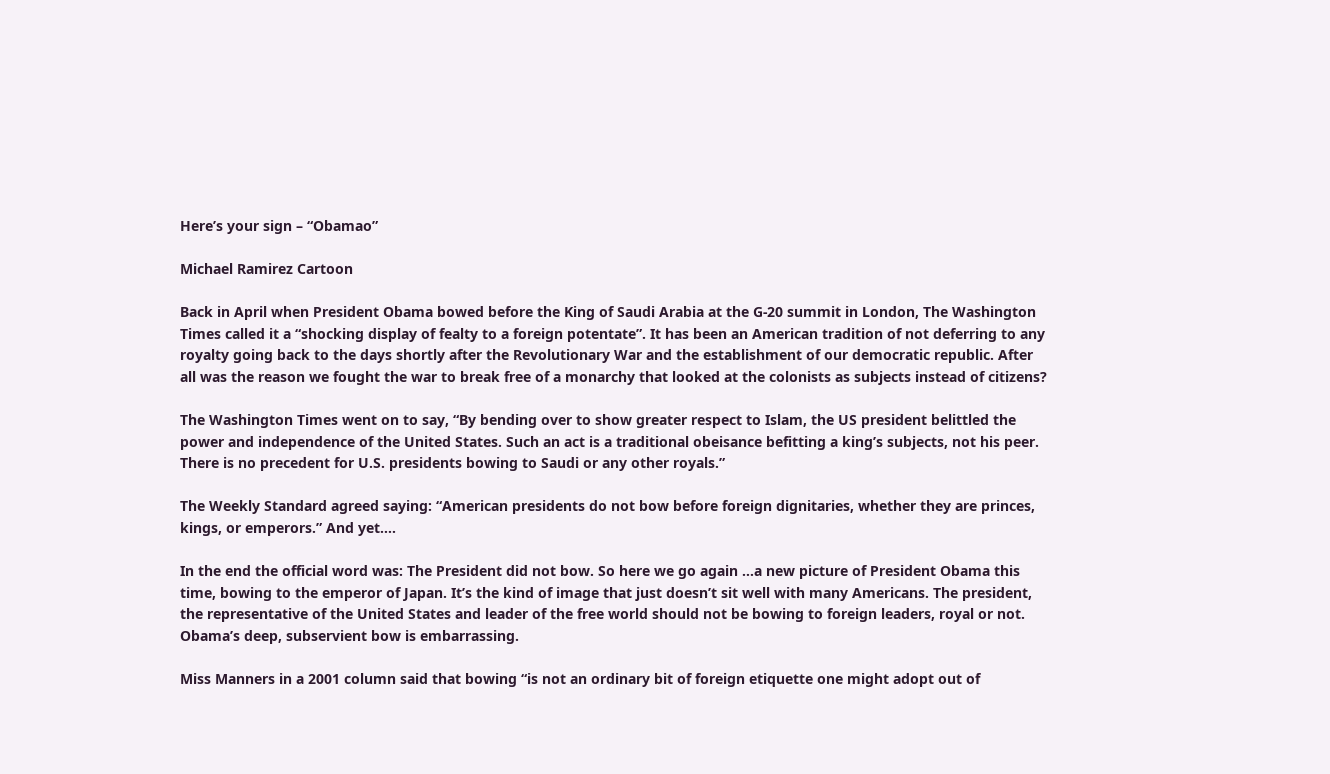Here’s your sign – “Obamao”

Michael Ramirez Cartoon

Back in April when President Obama bowed before the King of Saudi Arabia at the G-20 summit in London, The Washington Times called it a “shocking display of fealty to a foreign potentate”. It has been an American tradition of not deferring to any royalty going back to the days shortly after the Revolutionary War and the establishment of our democratic republic. After all was the reason we fought the war to break free of a monarchy that looked at the colonists as subjects instead of citizens?

The Washington Times went on to say, “By bending over to show greater respect to Islam, the US president belittled the power and independence of the United States. Such an act is a traditional obeisance befitting a king’s subjects, not his peer. There is no precedent for U.S. presidents bowing to Saudi or any other royals.”

The Weekly Standard agreed saying: “American presidents do not bow before foreign dignitaries, whether they are princes, kings, or emperors.” And yet….

In the end the official word was: The President did not bow. So here we go again …a new picture of President Obama this time, bowing to the emperor of Japan. It’s the kind of image that just doesn’t sit well with many Americans. The president, the representative of the United States and leader of the free world should not be bowing to foreign leaders, royal or not. Obama’s deep, subservient bow is embarrassing.

Miss Manners in a 2001 column said that bowing “is not an ordinary bit of foreign etiquette one might adopt out of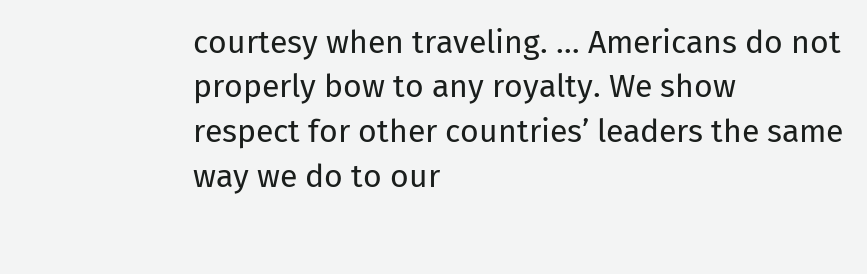courtesy when traveling. … Americans do not properly bow to any royalty. We show respect for other countries’ leaders the same way we do to our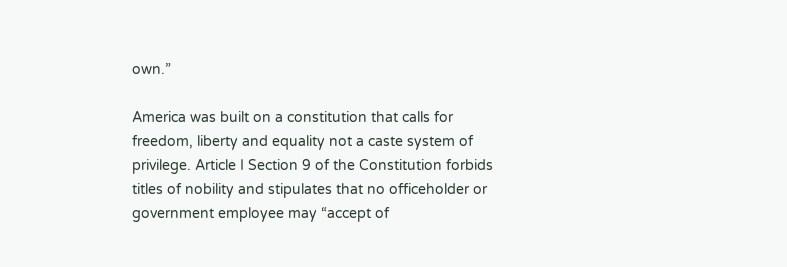own.”

America was built on a constitution that calls for freedom, liberty and equality not a caste system of privilege. Article I Section 9 of the Constitution forbids titles of nobility and stipulates that no officeholder or government employee may “accept of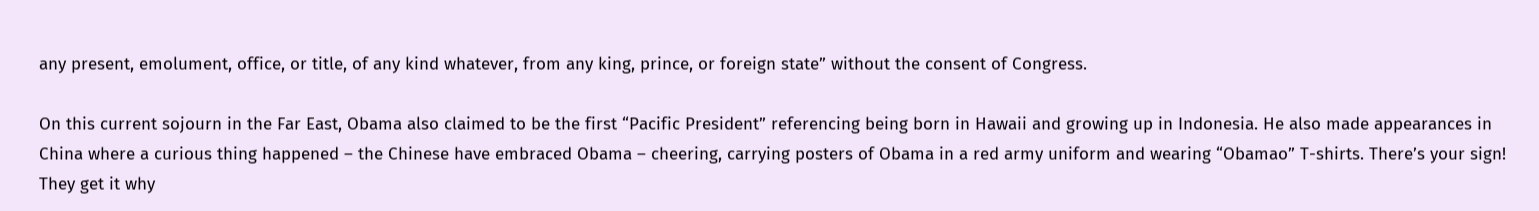any present, emolument, office, or title, of any kind whatever, from any king, prince, or foreign state” without the consent of Congress.

On this current sojourn in the Far East, Obama also claimed to be the first “Pacific President” referencing being born in Hawaii and growing up in Indonesia. He also made appearances in China where a curious thing happened – the Chinese have embraced Obama – cheering, carrying posters of Obama in a red army uniform and wearing “Obamao” T-shirts. There’s your sign! They get it why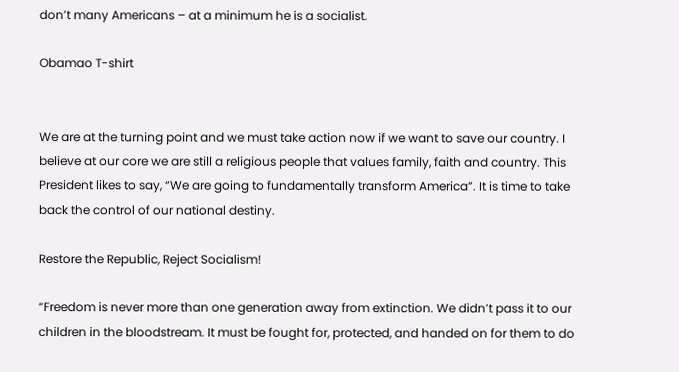don’t many Americans – at a minimum he is a socialist.

Obamao T-shirt


We are at the turning point and we must take action now if we want to save our country. I believe at our core we are still a religious people that values family, faith and country. This President likes to say, “We are going to fundamentally transform America”. It is time to take back the control of our national destiny.

Restore the Republic, Reject Socialism!

“Freedom is never more than one generation away from extinction. We didn’t pass it to our children in the bloodstream. It must be fought for, protected, and handed on for them to do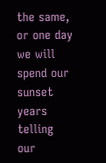the same, or one day we will spend our sunset years telling our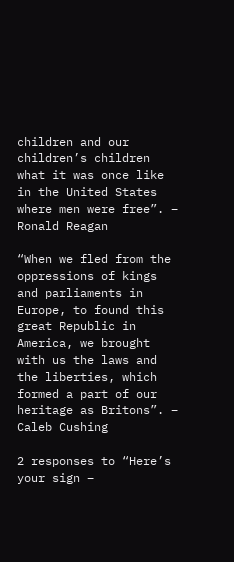children and our children’s children what it was once like in the United States where men were free”. – Ronald Reagan

“When we fled from the oppressions of kings and parliaments in Europe, to found this great Republic in America, we brought with us the laws and the liberties, which formed a part of our heritage as Britons”. – Caleb Cushing

2 responses to “Here’s your sign –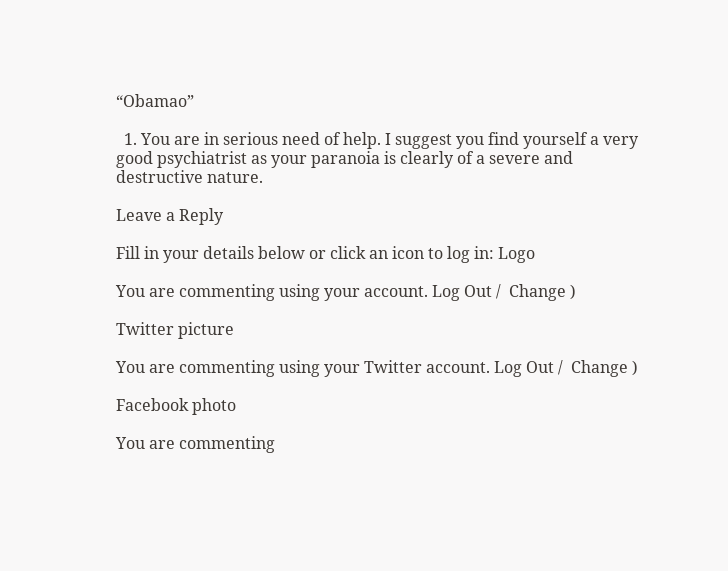“Obamao”

  1. You are in serious need of help. I suggest you find yourself a very good psychiatrist as your paranoia is clearly of a severe and destructive nature.

Leave a Reply

Fill in your details below or click an icon to log in: Logo

You are commenting using your account. Log Out /  Change )

Twitter picture

You are commenting using your Twitter account. Log Out /  Change )

Facebook photo

You are commenting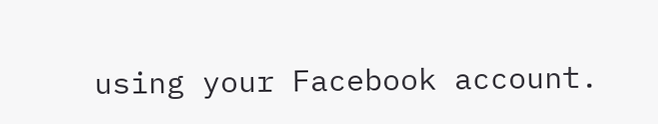using your Facebook account.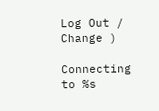Log Out /  Change )

Connecting to %s